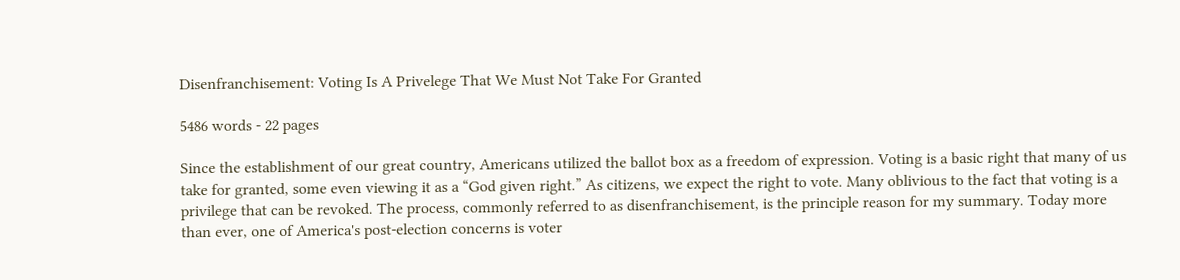Disenfranchisement: Voting Is A Privelege That We Must Not Take For Granted

5486 words - 22 pages

Since the establishment of our great country, Americans utilized the ballot box as a freedom of expression. Voting is a basic right that many of us take for granted, some even viewing it as a “God given right.” As citizens, we expect the right to vote. Many oblivious to the fact that voting is a privilege that can be revoked. The process, commonly referred to as disenfranchisement, is the principle reason for my summary. Today more than ever, one of America's post-election concerns is voter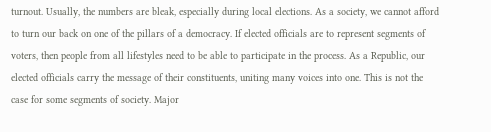turnout. Usually, the numbers are bleak, especially during local elections. As a society, we cannot afford to turn our back on one of the pillars of a democracy. If elected officials are to represent segments of voters, then people from all lifestyles need to be able to participate in the process. As a Republic, our elected officials carry the message of their constituents, uniting many voices into one. This is not the case for some segments of society. Major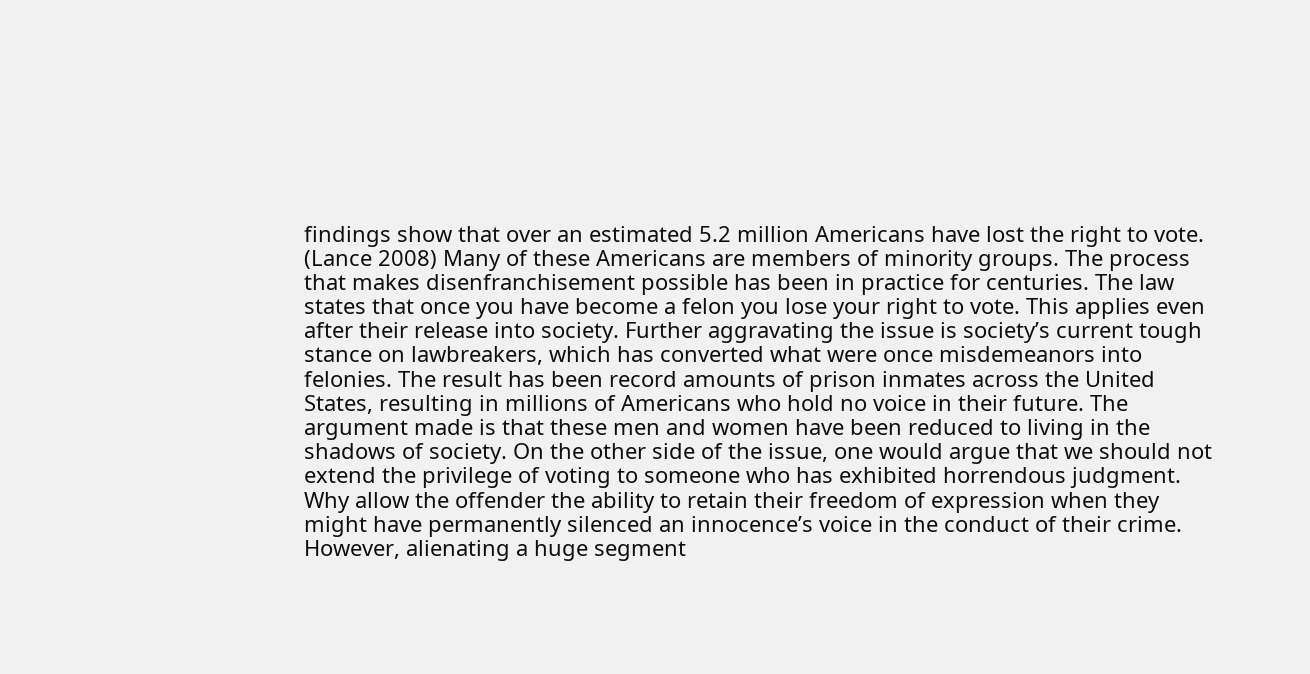findings show that over an estimated 5.2 million Americans have lost the right to vote. (Lance 2008) Many of these Americans are members of minority groups. The process that makes disenfranchisement possible has been in practice for centuries. The law states that once you have become a felon you lose your right to vote. This applies even after their release into society. Further aggravating the issue is society’s current tough stance on lawbreakers, which has converted what were once misdemeanors into felonies. The result has been record amounts of prison inmates across the United States, resulting in millions of Americans who hold no voice in their future. The argument made is that these men and women have been reduced to living in the shadows of society. On the other side of the issue, one would argue that we should not extend the privilege of voting to someone who has exhibited horrendous judgment. Why allow the offender the ability to retain their freedom of expression when they might have permanently silenced an innocence’s voice in the conduct of their crime. However, alienating a huge segment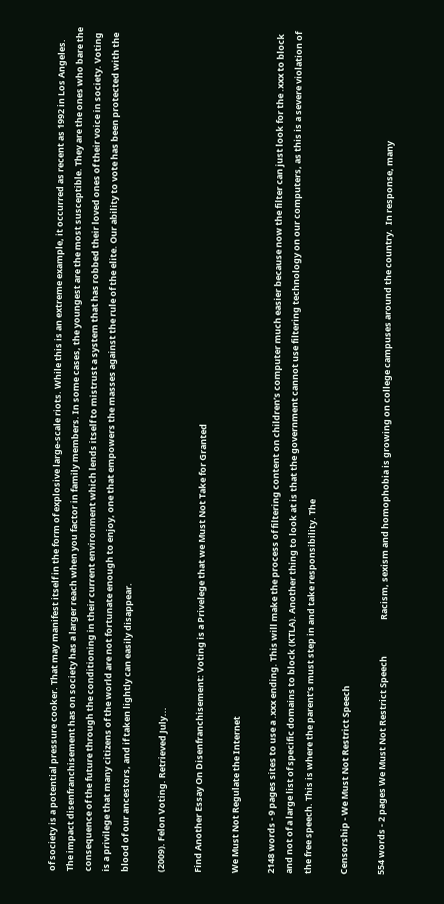of society is a potential pressure cooker. That may manifest itself in the form of explosive large-scale riots. While this is an extreme example, it occurred as recent as 1992 in Los Angeles. The impact disenfranchisement has on society has a larger reach when you factor in family members. In some cases, the youngest are the most susceptible. They are the ones who bare the consequence of the future through the conditioning in their current environment which lends itself to mistrust a system that has robbed their loved ones of their voice in society. Voting is a privilege that many citizens of the world are not fortunate enough to enjoy, one that empowers the masses against the rule of the elite. Our ability to vote has been protected with the blood of our ancestors, and if taken lightly can easily disappear.

(2009). Felon Voting. Retrieved July...

Find Another Essay On Disenfranchisement: Voting is a Privelege that we Must Not Take for Granted

We Must Not Regulate the Internet

2148 words - 9 pages sites to use a .xxx ending. This will make the process of filtering content on children’s computer much easier because now the filter can just look for the .xxx to block and not of a large list of specific domains to block (KTLA). Another thing to look at is that the government cannot use filtering technology on our computers, as this is a severe violation of the free speech. This is where the parent’s must step in and take responsibility. The

Censorship - We Must Not Restrict Speech

554 words - 2 pages We Must Not Restrict Speech                  Racism, sexism and homophobia is growing on college campuses around the country.  In response, many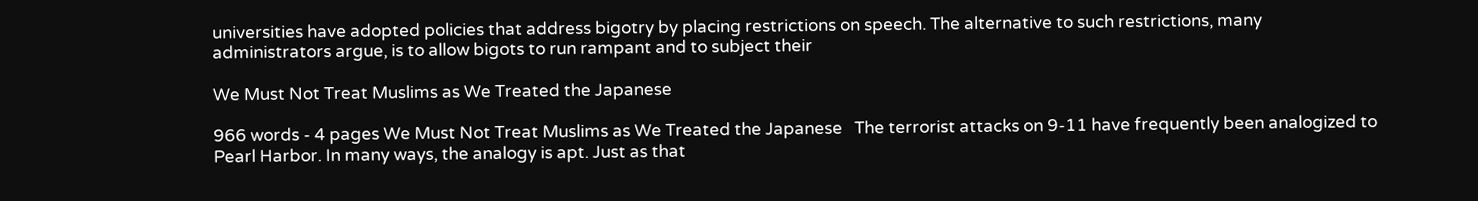universities have adopted policies that address bigotry by placing restrictions on speech. The alternative to such restrictions, many administrators argue, is to allow bigots to run rampant and to subject their

We Must Not Treat Muslims as We Treated the Japanese

966 words - 4 pages We Must Not Treat Muslims as We Treated the Japanese   The terrorist attacks on 9-11 have frequently been analogized to Pearl Harbor. In many ways, the analogy is apt. Just as that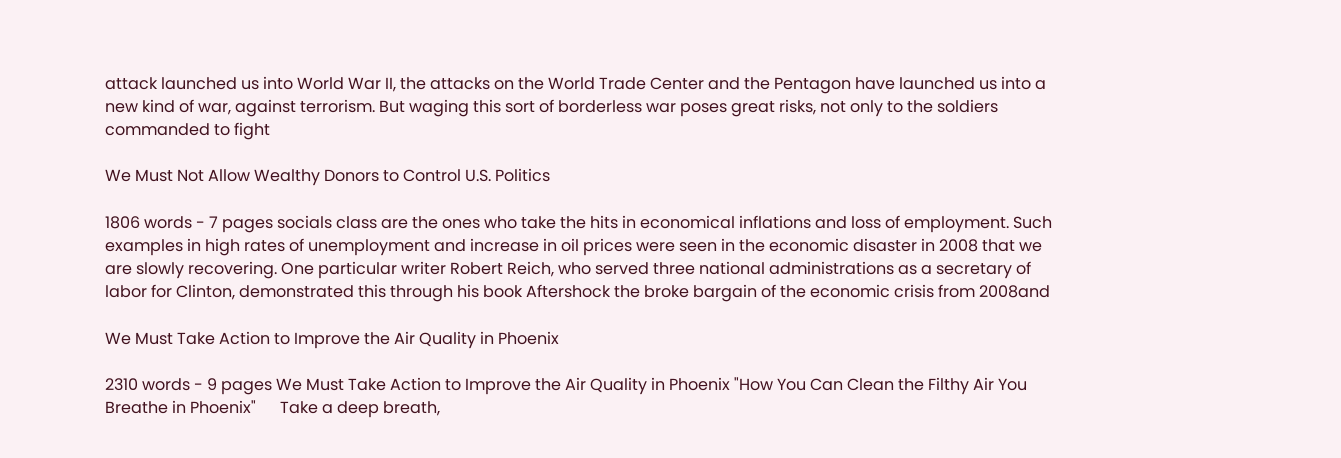attack launched us into World War II, the attacks on the World Trade Center and the Pentagon have launched us into a new kind of war, against terrorism. But waging this sort of borderless war poses great risks, not only to the soldiers commanded to fight

We Must Not Allow Wealthy Donors to Control U.S. Politics

1806 words - 7 pages socials class are the ones who take the hits in economical inflations and loss of employment. Such examples in high rates of unemployment and increase in oil prices were seen in the economic disaster in 2008 that we are slowly recovering. One particular writer Robert Reich, who served three national administrations as a secretary of labor for Clinton, demonstrated this through his book Aftershock the broke bargain of the economic crisis from 2008and

We Must Take Action to Improve the Air Quality in Phoenix

2310 words - 9 pages We Must Take Action to Improve the Air Quality in Phoenix "How You Can Clean the Filthy Air You Breathe in Phoenix"      Take a deep breath,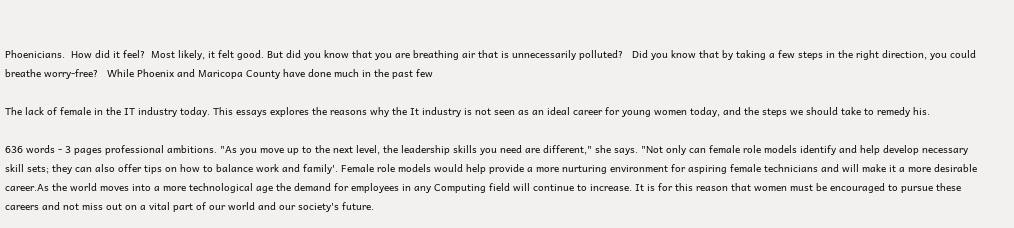Phoenicians.  How did it feel?  Most likely, it felt good. But did you know that you are breathing air that is unnecessarily polluted?   Did you know that by taking a few steps in the right direction, you could breathe worry-free?   While Phoenix and Maricopa County have done much in the past few

The lack of female in the IT industry today. This essays explores the reasons why the It industry is not seen as an ideal career for young women today, and the steps we should take to remedy his.

636 words - 3 pages professional ambitions. "As you move up to the next level, the leadership skills you need are different," she says. "Not only can female role models identify and help develop necessary skill sets; they can also offer tips on how to balance work and family'. Female role models would help provide a more nurturing environment for aspiring female technicians and will make it a more desirable career.As the world moves into a more technological age the demand for employees in any Computing field will continue to increase. It is for this reason that women must be encouraged to pursue these careers and not miss out on a vital part of our world and our society's future.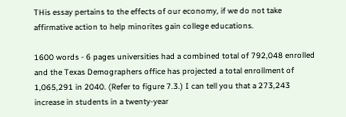THis essay pertains to the effects of our economy, if we do not take affirmative action to help minorites gain college educations.

1600 words - 6 pages universities had a combined total of 792,048 enrolled and the Texas Demographers office has projected a total enrollment of 1,065,291 in 2040. (Refer to figure 7.3.) I can tell you that a 273,243 increase in students in a twenty-year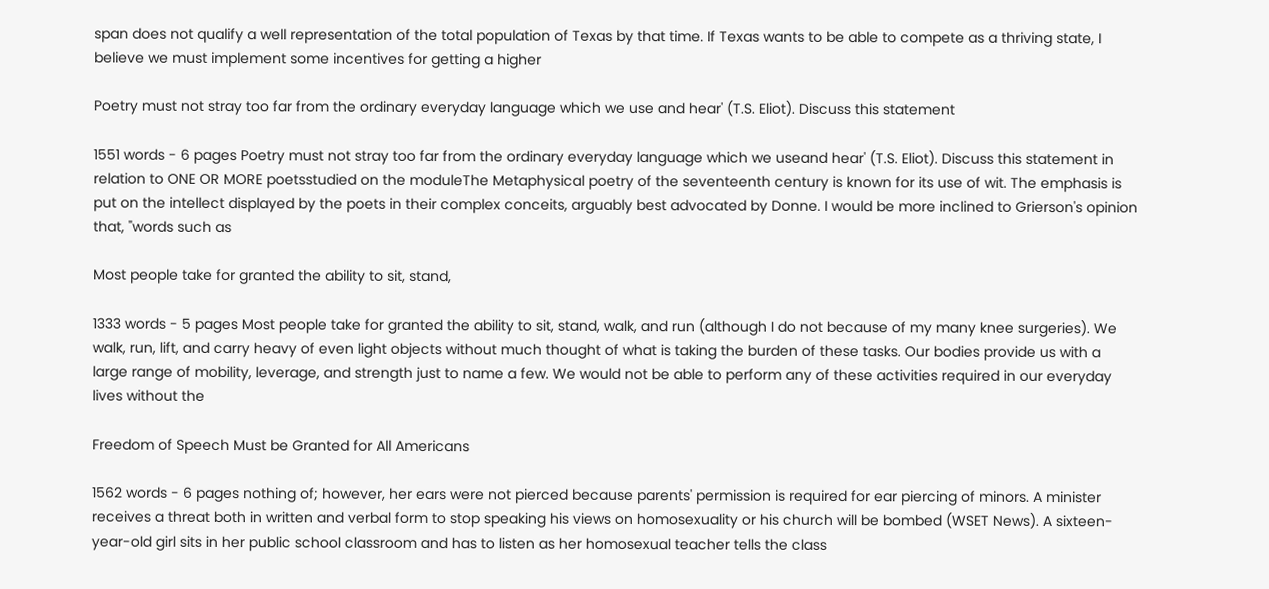span does not qualify a well representation of the total population of Texas by that time. If Texas wants to be able to compete as a thriving state, I believe we must implement some incentives for getting a higher

Poetry must not stray too far from the ordinary everyday language which we use and hear' (T.S. Eliot). Discuss this statement

1551 words - 6 pages Poetry must not stray too far from the ordinary everyday language which we useand hear' (T.S. Eliot). Discuss this statement in relation to ONE OR MORE poetsstudied on the moduleThe Metaphysical poetry of the seventeenth century is known for its use of wit. The emphasis is put on the intellect displayed by the poets in their complex conceits, arguably best advocated by Donne. I would be more inclined to Grierson's opinion that, "words such as

Most people take for granted the ability to sit, stand,

1333 words - 5 pages Most people take for granted the ability to sit, stand, walk, and run (although I do not because of my many knee surgeries). We walk, run, lift, and carry heavy of even light objects without much thought of what is taking the burden of these tasks. Our bodies provide us with a large range of mobility, leverage, and strength just to name a few. We would not be able to perform any of these activities required in our everyday lives without the

Freedom of Speech Must be Granted for All Americans

1562 words - 6 pages nothing of; however, her ears were not pierced because parents' permission is required for ear piercing of minors. A minister receives a threat both in written and verbal form to stop speaking his views on homosexuality or his church will be bombed (WSET News). A sixteen-year-old girl sits in her public school classroom and has to listen as her homosexual teacher tells the class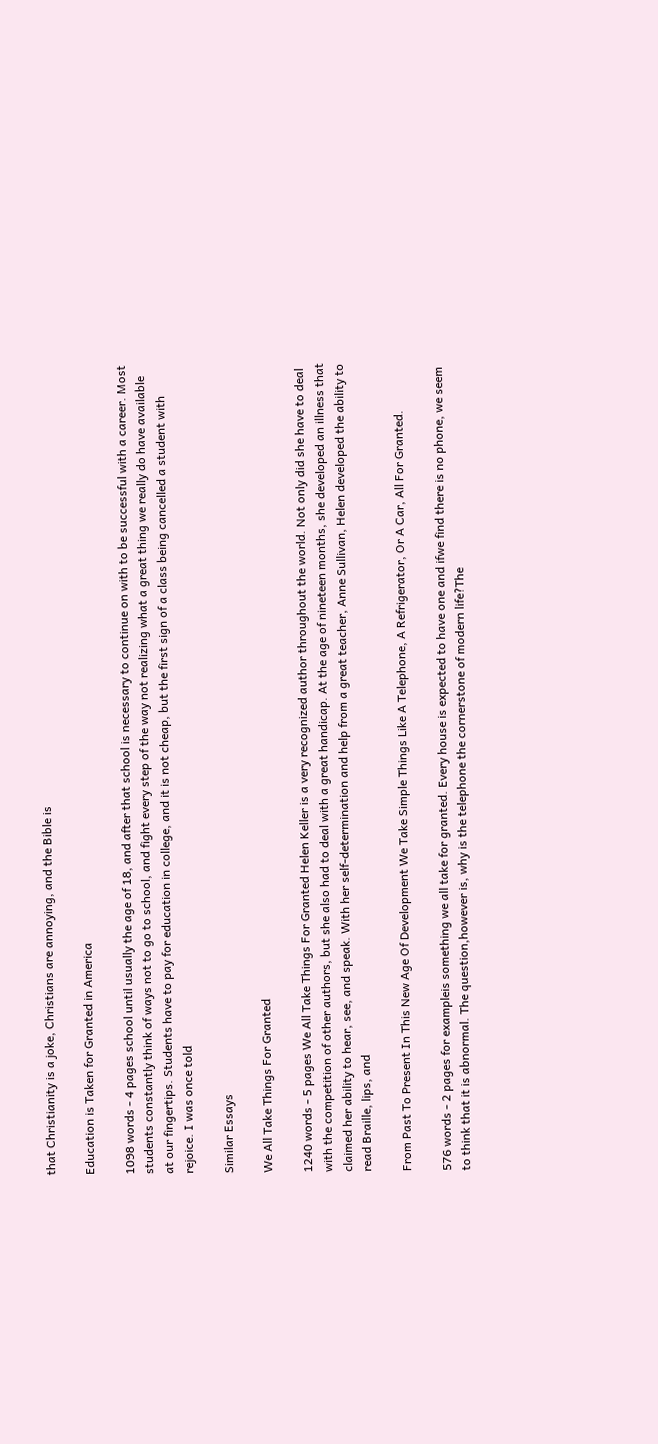that Christianity is a joke, Christians are annoying, and the Bible is

Education is Taken for Granted in America

1098 words - 4 pages school until usually the age of 18, and after that school is necessary to continue on with to be successful with a career. Most students constantly think of ways not to go to school, and fight every step of the way not realizing what a great thing we really do have available at our fingertips. Students have to pay for education in college, and it is not cheap, but the first sign of a class being cancelled a student with rejoice. I was once told

Similar Essays

We All Take Things For Granted

1240 words - 5 pages We All Take Things For Granted Helen Keller is a very recognized author throughout the world. Not only did she have to deal with the competition of other authors, but she also had to deal with a great handicap. At the age of nineteen months, she developed an illness that claimed her ability to hear, see, and speak. With her self-determination and help from a great teacher, Anne Sullivan, Helen developed the ability to read Braille, lips, and

From Past To Present In This New Age Of Development We Take Simple Things Like A Telephone, A Refrigerator, Or A Car, All For Granted.

576 words - 2 pages for exampleis something we all take for granted. Every house is expected to have one and ifwe find there is no phone, we seem to think that it is abnormal. The question,however is, why is the telephone the cornerstone of modern life?The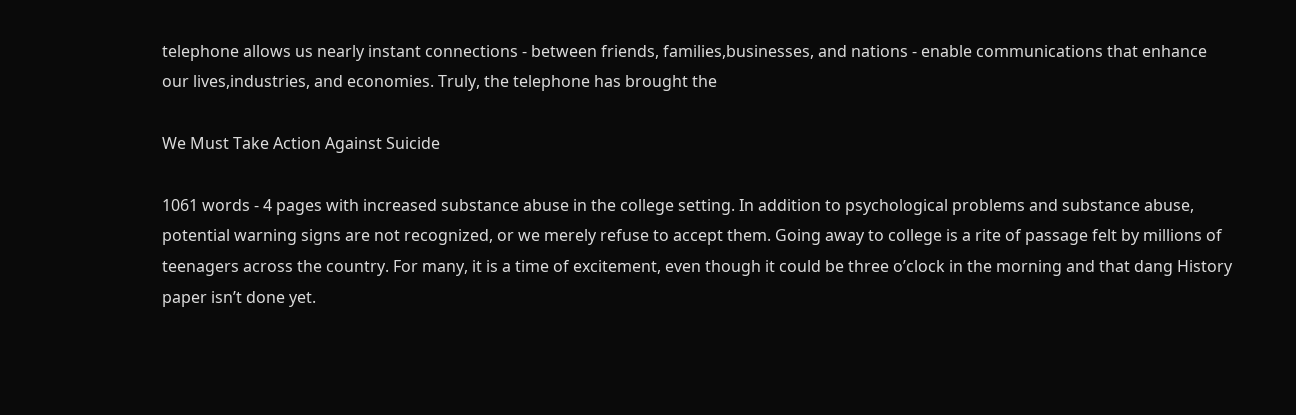telephone allows us nearly instant connections - between friends, families,businesses, and nations - enable communications that enhance our lives,industries, and economies. Truly, the telephone has brought the

We Must Take Action Against Suicide

1061 words - 4 pages with increased substance abuse in the college setting. In addition to psychological problems and substance abuse, potential warning signs are not recognized, or we merely refuse to accept them. Going away to college is a rite of passage felt by millions of teenagers across the country. For many, it is a time of excitement, even though it could be three o’clock in the morning and that dang History paper isn’t done yet.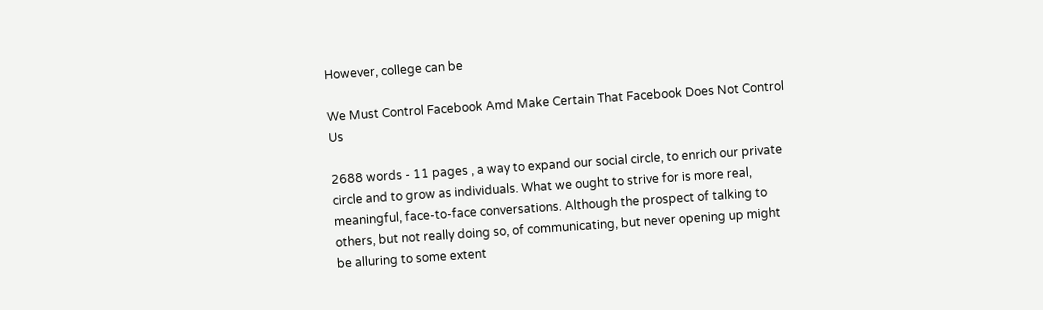However, college can be

We Must Control Facebook Amd Make Certain That Facebook Does Not Control Us

2688 words - 11 pages , a way to expand our social circle, to enrich our private circle and to grow as individuals. What we ought to strive for is more real, meaningful, face-to-face conversations. Although the prospect of talking to others, but not really doing so, of communicating, but never opening up might be alluring to some extent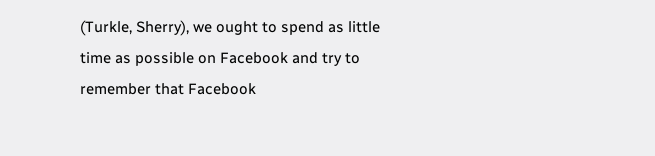(Turkle, Sherry), we ought to spend as little time as possible on Facebook and try to remember that Facebook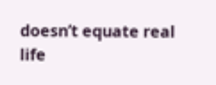doesn’t equate real life